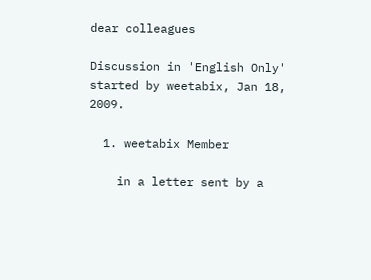dear colleagues

Discussion in 'English Only' started by weetabix, Jan 18, 2009.

  1. weetabix Member

    in a letter sent by a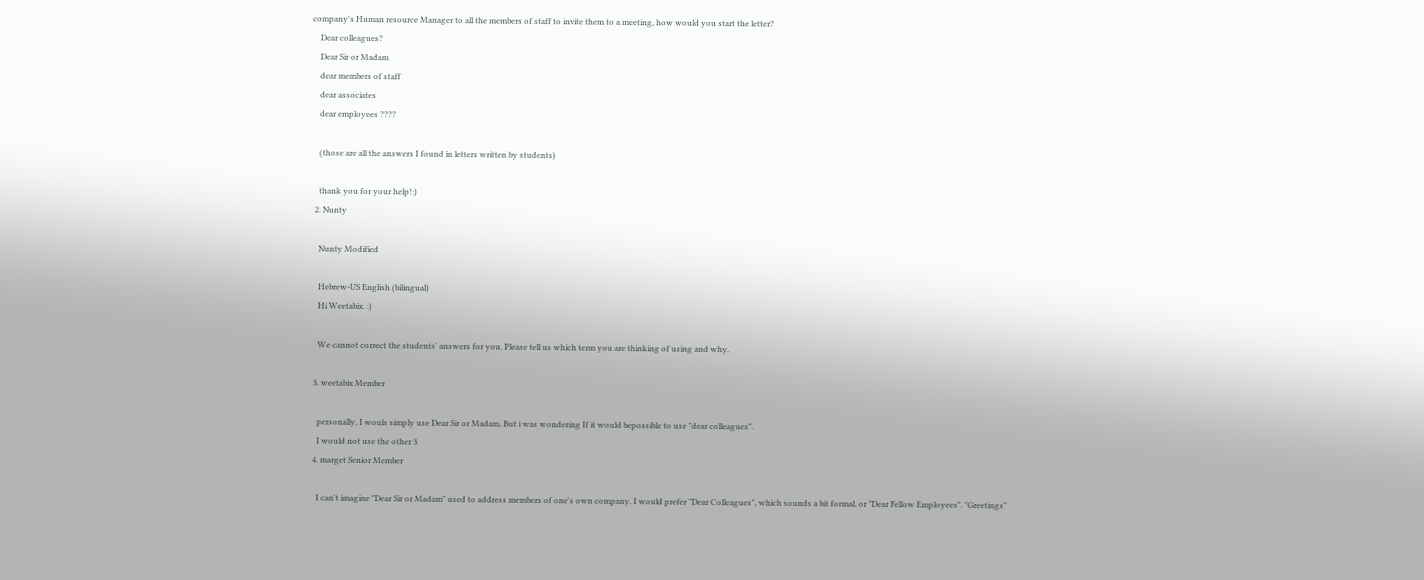company's Human resource Manager to all the members of staff to invite them to a meeting, how would you start the letter?
    Dear colleagues?
    Dear Sir or Madam
    dear members of staff
    dear associates
    dear employees ????

    (those are all the answers I found in letters written by students)

    thank you for your help!:)
  2. Nunty

    Nunty Modified

    Hebrew-US English (bilingual)
    Hi Weetabix. :)

    We cannot correct the students' answers for you. Please tell us which term you are thinking of using and why.

  3. weetabix Member

    personally, I wouls simply use Dear Sir or Madam. But i was wondering If it would bepossible to use "dear colleagues".
    I would not use the other 3
  4. marget Senior Member

    I can't imagine "Dear Sir or Madam" used to address members of one's own company. I would prefer "Dear Colleagues", which sounds a bit formal, or "Dear Fellow Employees". "Greetings"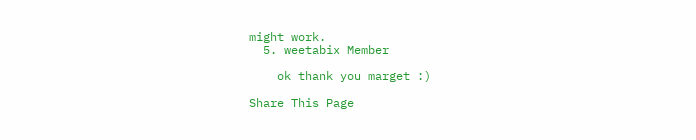might work.
  5. weetabix Member

    ok thank you marget :)

Share This Page